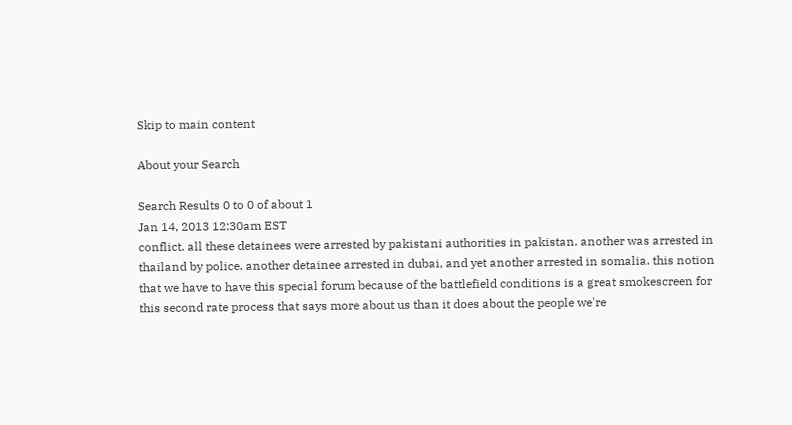Skip to main content

About your Search

Search Results 0 to 0 of about 1
Jan 14, 2013 12:30am EST
conflict. all these detainees were arrested by pakistani authorities in pakistan. another was arrested in thailand by police. another detainee arrested in dubai, and yet another arrested in somalia. this notion that we have to have this special forum because of the battlefield conditions is a great smokescreen for this second rate process that says more about us than it does about the people we're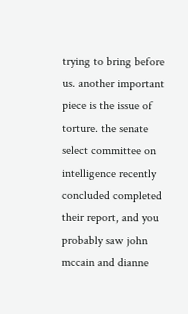trying to bring before us. another important piece is the issue of torture. the senate select committee on intelligence recently concluded completed their report, and you probably saw john mccain and dianne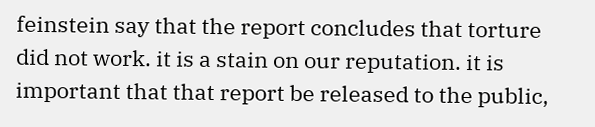feinstein say that the report concludes that torture did not work. it is a stain on our reputation. it is important that that report be released to the public,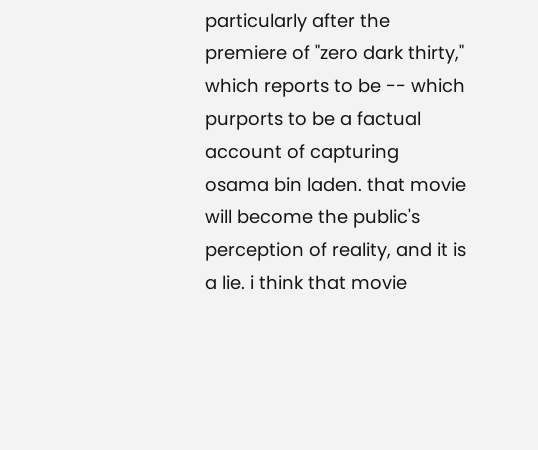particularly after the premiere of "zero dark thirty," which reports to be -- which purports to be a factual account of capturing osama bin laden. that movie will become the public's perception of reality, and it is a lie. i think that movie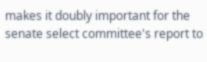makes it doubly important for the senate select committee's report to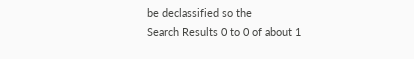be declassified so the
Search Results 0 to 0 of about 1